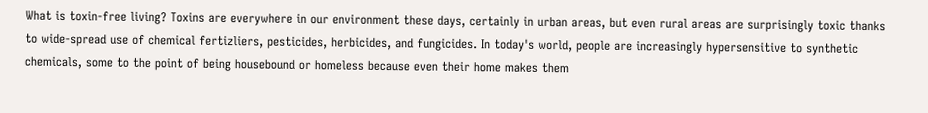What is toxin-free living? Toxins are everywhere in our environment these days, certainly in urban areas, but even rural areas are surprisingly toxic thanks to wide-spread use of chemical fertizliers, pesticides, herbicides, and fungicides. In today's world, people are increasingly hypersensitive to synthetic chemicals, some to the point of being housebound or homeless because even their home makes them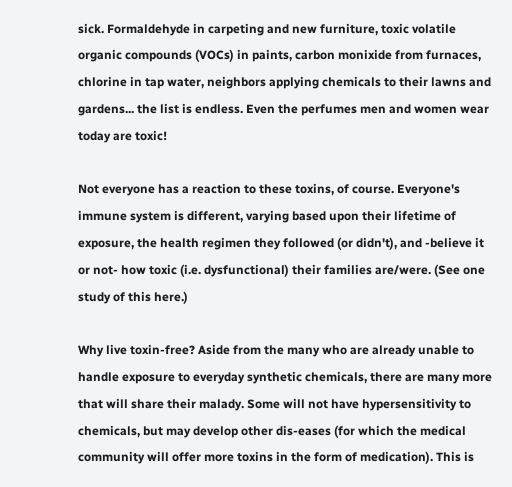sick. Formaldehyde in carpeting and new furniture, toxic volatile organic compounds (VOCs) in paints, carbon monixide from furnaces, chlorine in tap water, neighbors applying chemicals to their lawns and gardens... the list is endless. Even the perfumes men and women wear today are toxic!

Not everyone has a reaction to these toxins, of course. Everyone's immune system is different, varying based upon their lifetime of exposure, the health regimen they followed (or didn't), and -believe it or not- how toxic (i.e. dysfunctional) their families are/were. (See one study of this here.)

Why live toxin-free? Aside from the many who are already unable to handle exposure to everyday synthetic chemicals, there are many more that will share their malady. Some will not have hypersensitivity to chemicals, but may develop other dis-eases (for which the medical community will offer more toxins in the form of medication). This is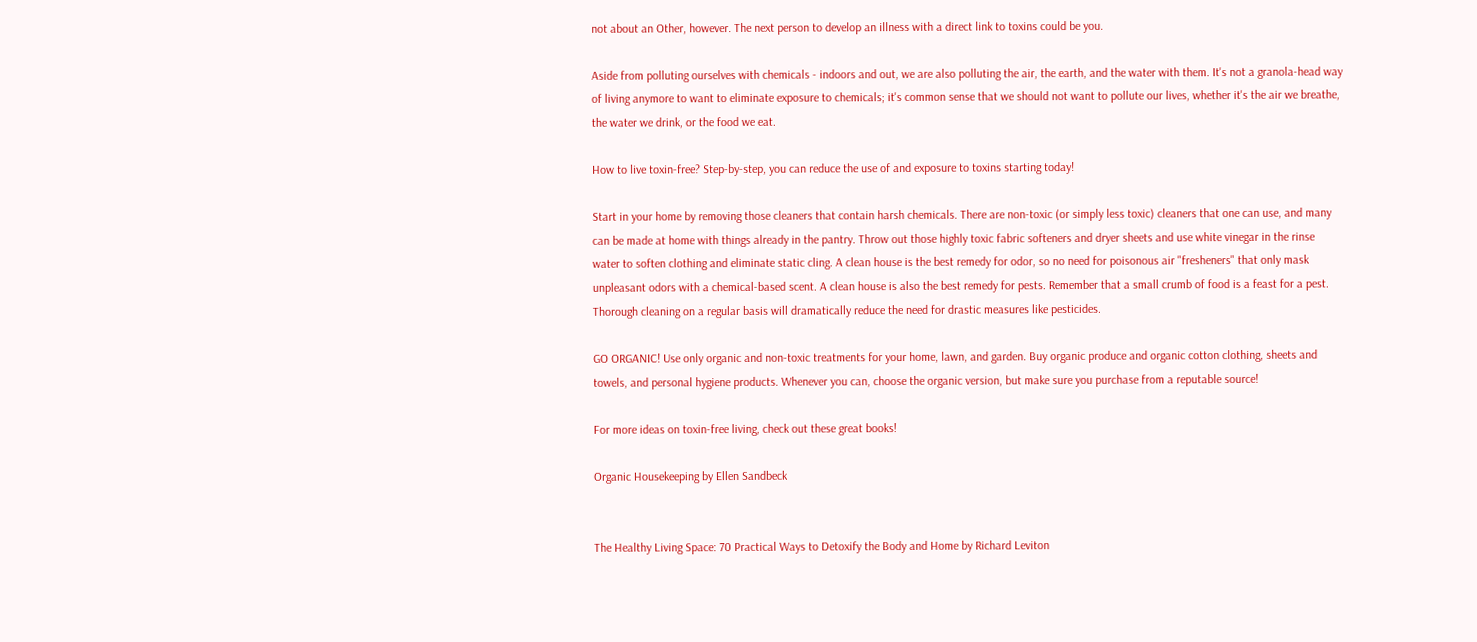not about an Other, however. The next person to develop an illness with a direct link to toxins could be you.

Aside from polluting ourselves with chemicals - indoors and out, we are also polluting the air, the earth, and the water with them. It's not a granola-head way of living anymore to want to eliminate exposure to chemicals; it's common sense that we should not want to pollute our lives, whether it's the air we breathe, the water we drink, or the food we eat.

How to live toxin-free? Step-by-step, you can reduce the use of and exposure to toxins starting today!

Start in your home by removing those cleaners that contain harsh chemicals. There are non-toxic (or simply less toxic) cleaners that one can use, and many can be made at home with things already in the pantry. Throw out those highly toxic fabric softeners and dryer sheets and use white vinegar in the rinse water to soften clothing and eliminate static cling. A clean house is the best remedy for odor, so no need for poisonous air "fresheners" that only mask unpleasant odors with a chemical-based scent. A clean house is also the best remedy for pests. Remember that a small crumb of food is a feast for a pest. Thorough cleaning on a regular basis will dramatically reduce the need for drastic measures like pesticides.

GO ORGANIC! Use only organic and non-toxic treatments for your home, lawn, and garden. Buy organic produce and organic cotton clothing, sheets and towels, and personal hygiene products. Whenever you can, choose the organic version, but make sure you purchase from a reputable source!

For more ideas on toxin-free living, check out these great books!

Organic Housekeeping by Ellen Sandbeck


The Healthy Living Space: 70 Practical Ways to Detoxify the Body and Home by Richard Leviton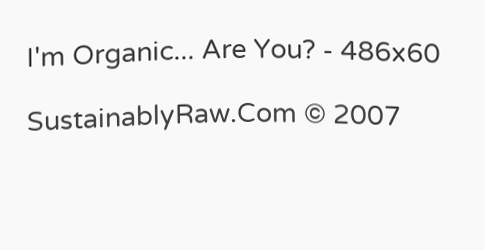I'm Organic... Are You? - 486x60

SustainablyRaw.Com © 2007